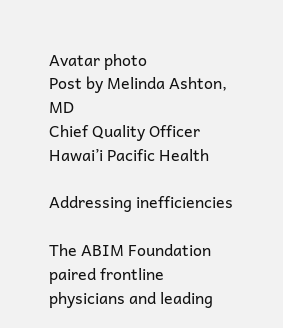Avatar photo
Post by Melinda Ashton, MD
Chief Quality Officer Hawai’i Pacific Health

Addressing inefficiencies

The ABIM Foundation paired frontline physicians and leading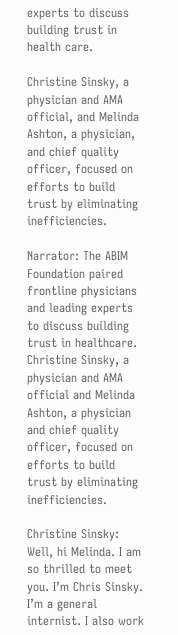experts to discuss building trust in health care.

Christine Sinsky, a physician and AMA official, and Melinda Ashton, a physician, and chief quality officer, focused on efforts to build trust by eliminating inefficiencies.

Narrator: The ABIM Foundation paired frontline physicians and leading experts to discuss building trust in healthcare. Christine Sinsky, a physician and AMA official and Melinda Ashton, a physician and chief quality officer, focused on efforts to build trust by eliminating inefficiencies.

Christine Sinsky: Well, hi Melinda. I am so thrilled to meet you. I’m Chris Sinsky. I’m a general internist. I also work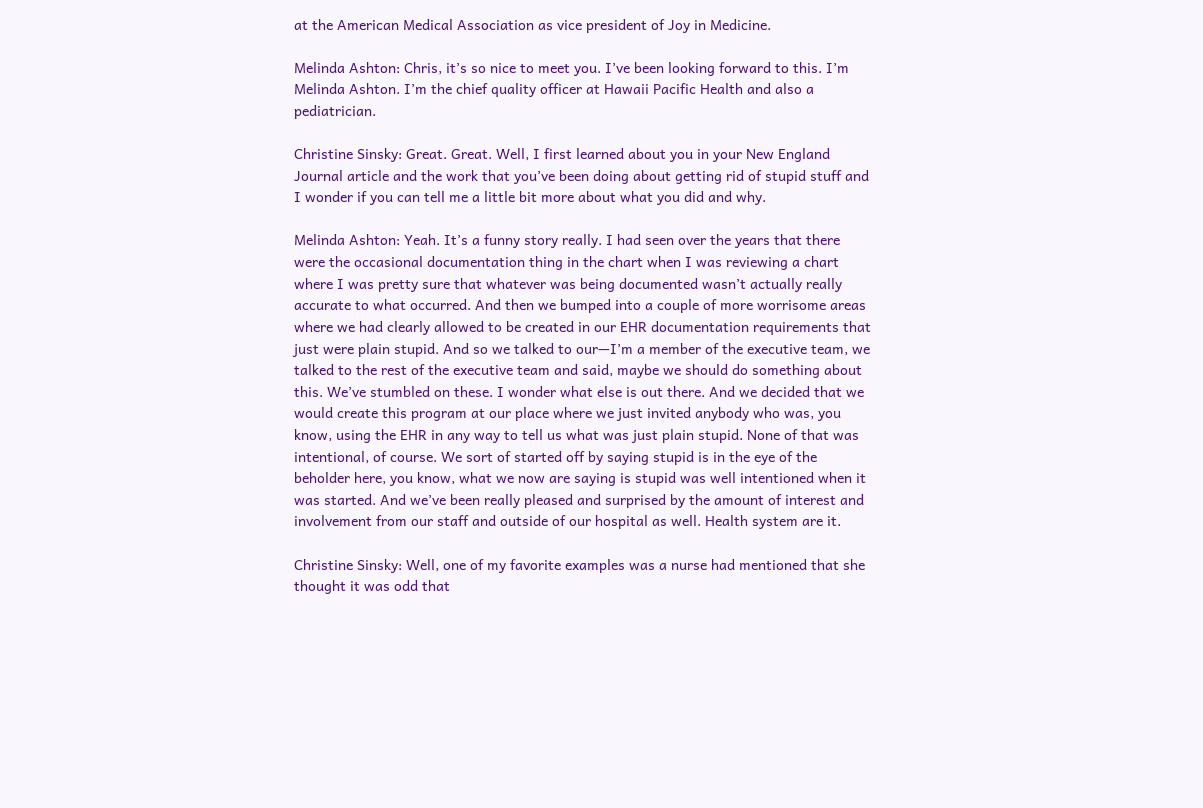at the American Medical Association as vice president of Joy in Medicine.

Melinda Ashton: Chris, it’s so nice to meet you. I’ve been looking forward to this. I’m Melinda Ashton. I’m the chief quality officer at Hawaii Pacific Health and also a pediatrician.

Christine Sinsky: Great. Great. Well, I first learned about you in your New England Journal article and the work that you’ve been doing about getting rid of stupid stuff and I wonder if you can tell me a little bit more about what you did and why.

Melinda Ashton: Yeah. It’s a funny story really. I had seen over the years that there were the occasional documentation thing in the chart when I was reviewing a chart where I was pretty sure that whatever was being documented wasn’t actually really accurate to what occurred. And then we bumped into a couple of more worrisome areas where we had clearly allowed to be created in our EHR documentation requirements that just were plain stupid. And so we talked to our—I’m a member of the executive team, we talked to the rest of the executive team and said, maybe we should do something about this. We’ve stumbled on these. I wonder what else is out there. And we decided that we would create this program at our place where we just invited anybody who was, you know, using the EHR in any way to tell us what was just plain stupid. None of that was intentional, of course. We sort of started off by saying stupid is in the eye of the beholder here, you know, what we now are saying is stupid was well intentioned when it was started. And we’ve been really pleased and surprised by the amount of interest and involvement from our staff and outside of our hospital as well. Health system are it.

Christine Sinsky: Well, one of my favorite examples was a nurse had mentioned that she thought it was odd that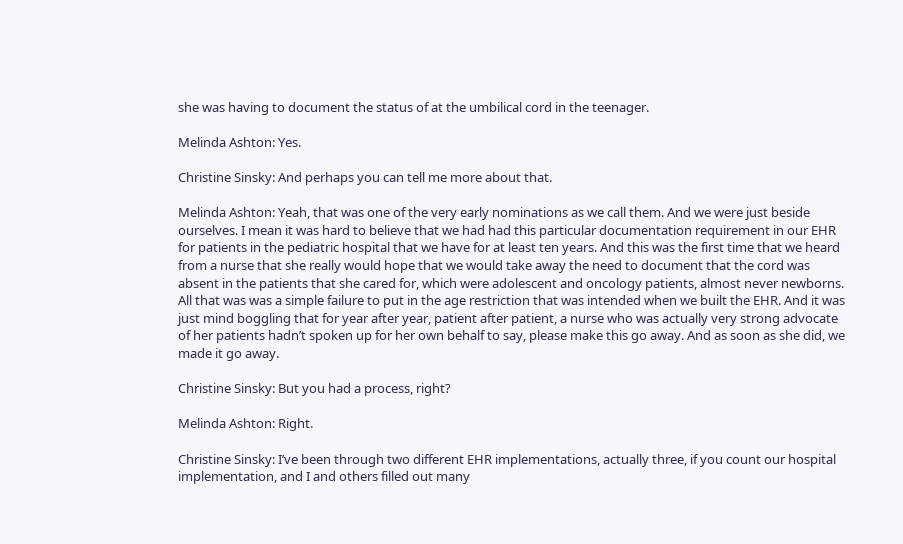she was having to document the status of at the umbilical cord in the teenager.

Melinda Ashton: Yes.

Christine Sinsky: And perhaps you can tell me more about that.

Melinda Ashton: Yeah, that was one of the very early nominations as we call them. And we were just beside ourselves. I mean it was hard to believe that we had had this particular documentation requirement in our EHR for patients in the pediatric hospital that we have for at least ten years. And this was the first time that we heard from a nurse that she really would hope that we would take away the need to document that the cord was absent in the patients that she cared for, which were adolescent and oncology patients, almost never newborns. All that was was a simple failure to put in the age restriction that was intended when we built the EHR. And it was just mind boggling that for year after year, patient after patient, a nurse who was actually very strong advocate of her patients hadn’t spoken up for her own behalf to say, please make this go away. And as soon as she did, we made it go away.

Christine Sinsky: But you had a process, right?

Melinda Ashton: Right.

Christine Sinsky: I’ve been through two different EHR implementations, actually three, if you count our hospital implementation, and I and others filled out many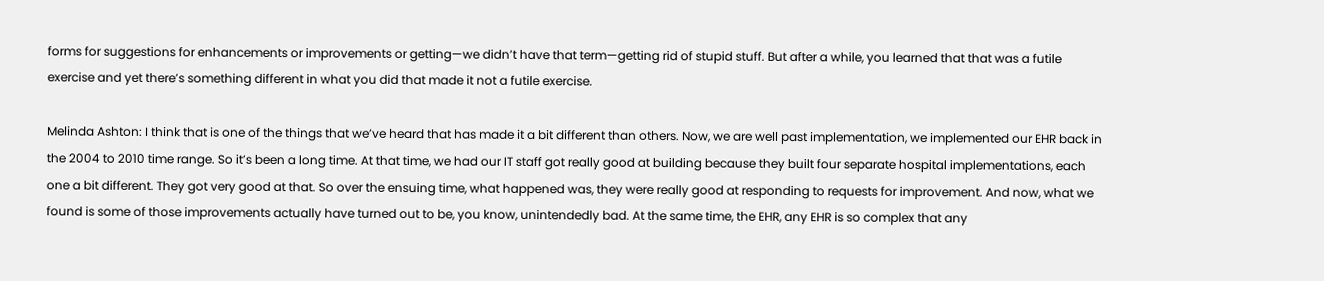forms for suggestions for enhancements or improvements or getting—we didn’t have that term—getting rid of stupid stuff. But after a while, you learned that that was a futile exercise and yet there’s something different in what you did that made it not a futile exercise.

Melinda Ashton: I think that is one of the things that we’ve heard that has made it a bit different than others. Now, we are well past implementation, we implemented our EHR back in the 2004 to 2010 time range. So it’s been a long time. At that time, we had our IT staff got really good at building because they built four separate hospital implementations, each one a bit different. They got very good at that. So over the ensuing time, what happened was, they were really good at responding to requests for improvement. And now, what we found is some of those improvements actually have turned out to be, you know, unintendedly bad. At the same time, the EHR, any EHR is so complex that any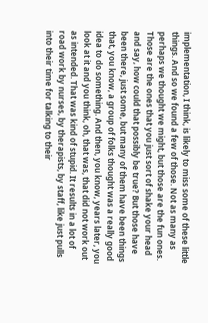implementation, I think, is likely to miss some of these little things. And so we found a few of those. Not as many as perhaps we thought we might, but those are the fun ones. Those are the ones that you just sort of shake your head and say, how could that possibly be true? But those have been there, just some, but many of them have been things that, you know, a group of folks thought was a really good idea to do something. And then, you know, years later, you look at it and you think, oh, that was, that did not work out as intended. That was kind of stupid. It results in a lot of road work by nurses, by therapists, by staff, like just pulls into their time for talking to their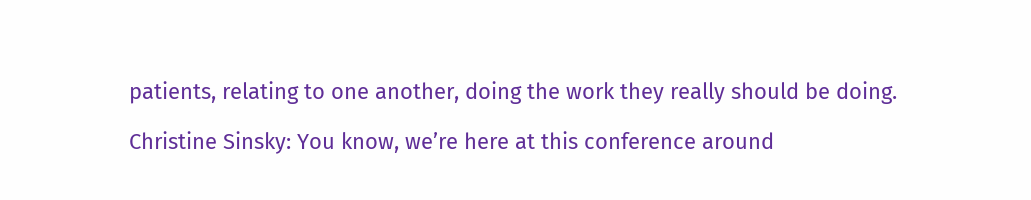patients, relating to one another, doing the work they really should be doing.

Christine Sinsky: You know, we’re here at this conference around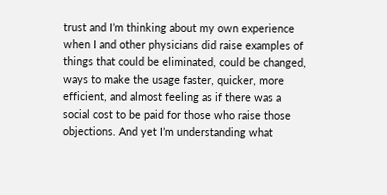trust and I’m thinking about my own experience when I and other physicians did raise examples of things that could be eliminated, could be changed, ways to make the usage faster, quicker, more efficient, and almost feeling as if there was a social cost to be paid for those who raise those objections. And yet I’m understanding what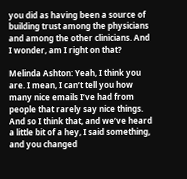you did as having been a source of building trust among the physicians and among the other clinicians. And I wonder, am I right on that?

Melinda Ashton: Yeah, I think you are. I mean, I can’t tell you how many nice emails I’ve had from people that rarely say nice things. And so I think that, and we’ve heard a little bit of a hey, I said something, and you changed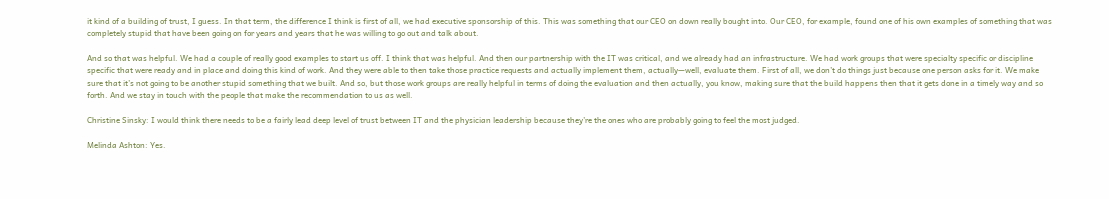it kind of a building of trust, I guess. In that term, the difference I think is first of all, we had executive sponsorship of this. This was something that our CEO on down really bought into. Our CEO, for example, found one of his own examples of something that was completely stupid that have been going on for years and years that he was willing to go out and talk about.

And so that was helpful. We had a couple of really good examples to start us off. I think that was helpful. And then our partnership with the IT was critical, and we already had an infrastructure. We had work groups that were specialty specific or discipline specific that were ready and in place and doing this kind of work. And they were able to then take those practice requests and actually implement them, actually—well, evaluate them. First of all, we don’t do things just because one person asks for it. We make sure that it’s not going to be another stupid something that we built. And so, but those work groups are really helpful in terms of doing the evaluation and then actually, you know, making sure that the build happens then that it gets done in a timely way and so forth. And we stay in touch with the people that make the recommendation to us as well.

Christine Sinsky: I would think there needs to be a fairly lead deep level of trust between IT and the physician leadership because they’re the ones who are probably going to feel the most judged.

Melinda Ashton: Yes.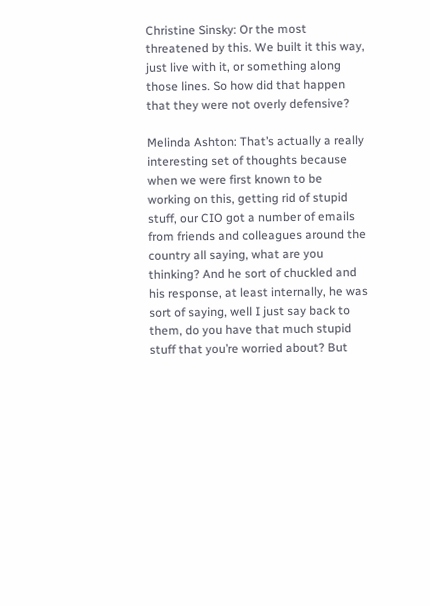Christine Sinsky: Or the most threatened by this. We built it this way, just live with it, or something along those lines. So how did that happen that they were not overly defensive?

Melinda Ashton: That’s actually a really interesting set of thoughts because when we were first known to be working on this, getting rid of stupid stuff, our CIO got a number of emails from friends and colleagues around the country all saying, what are you thinking? And he sort of chuckled and his response, at least internally, he was sort of saying, well I just say back to them, do you have that much stupid stuff that you’re worried about? But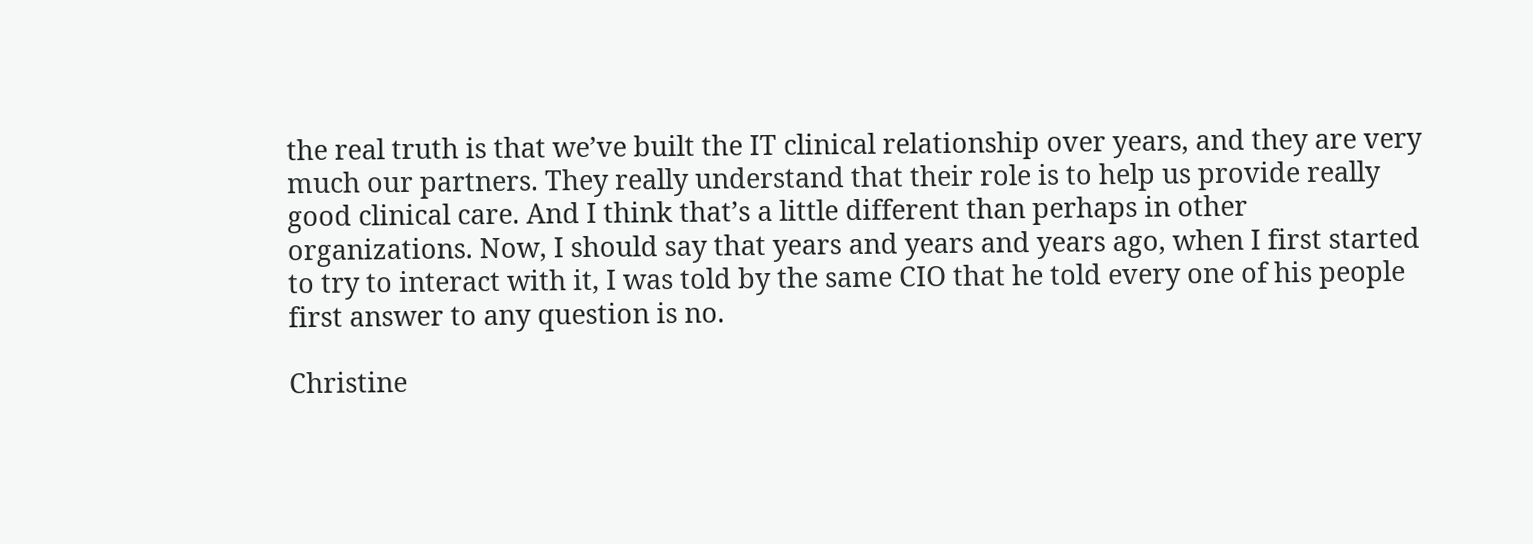the real truth is that we’ve built the IT clinical relationship over years, and they are very much our partners. They really understand that their role is to help us provide really good clinical care. And I think that’s a little different than perhaps in other organizations. Now, I should say that years and years and years ago, when I first started to try to interact with it, I was told by the same CIO that he told every one of his people first answer to any question is no.

Christine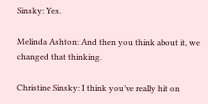Sinsky: Yes.

Melinda Ashton: And then you think about it, we changed that thinking.

Christine Sinsky: I think you’ve really hit on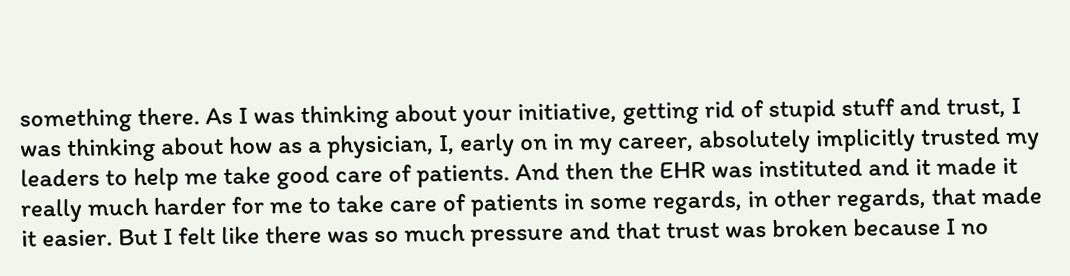something there. As I was thinking about your initiative, getting rid of stupid stuff and trust, I was thinking about how as a physician, I, early on in my career, absolutely implicitly trusted my leaders to help me take good care of patients. And then the EHR was instituted and it made it really much harder for me to take care of patients in some regards, in other regards, that made it easier. But I felt like there was so much pressure and that trust was broken because I no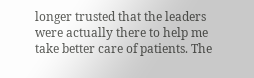longer trusted that the leaders were actually there to help me take better care of patients. The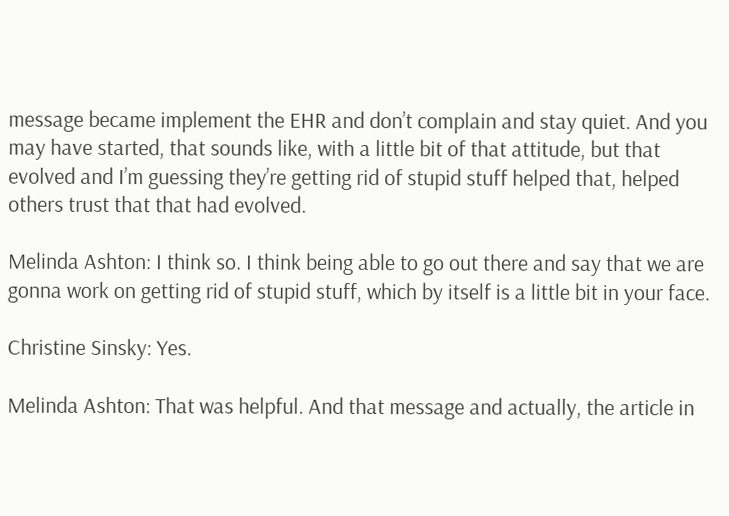message became implement the EHR and don’t complain and stay quiet. And you may have started, that sounds like, with a little bit of that attitude, but that evolved and I’m guessing they’re getting rid of stupid stuff helped that, helped others trust that that had evolved.

Melinda Ashton: I think so. I think being able to go out there and say that we are gonna work on getting rid of stupid stuff, which by itself is a little bit in your face.

Christine Sinsky: Yes.

Melinda Ashton: That was helpful. And that message and actually, the article in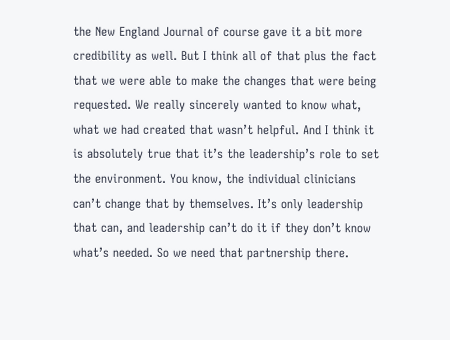the New England Journal of course gave it a bit more credibility as well. But I think all of that plus the fact that we were able to make the changes that were being requested. We really sincerely wanted to know what, what we had created that wasn’t helpful. And I think it is absolutely true that it’s the leadership’s role to set the environment. You know, the individual clinicians can’t change that by themselves. It’s only leadership that can, and leadership can’t do it if they don’t know what’s needed. So we need that partnership there.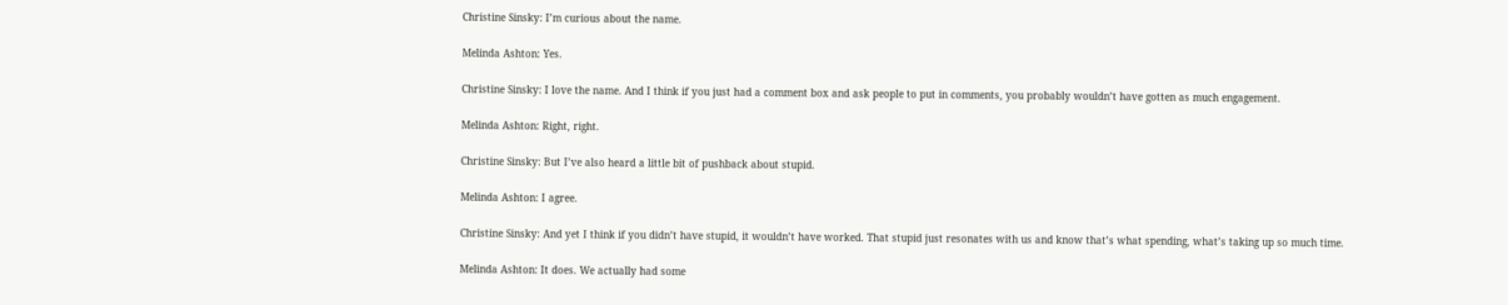Christine Sinsky: I’m curious about the name.

Melinda Ashton: Yes.

Christine Sinsky: I love the name. And I think if you just had a comment box and ask people to put in comments, you probably wouldn’t have gotten as much engagement.

Melinda Ashton: Right, right.

Christine Sinsky: But I’ve also heard a little bit of pushback about stupid.

Melinda Ashton: I agree.

Christine Sinsky: And yet I think if you didn’t have stupid, it wouldn’t have worked. That stupid just resonates with us and know that’s what spending, what’s taking up so much time.

Melinda Ashton: It does. We actually had some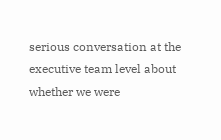serious conversation at the executive team level about whether we were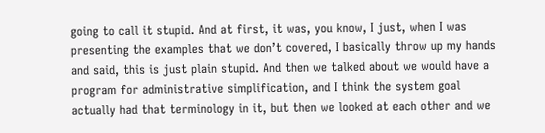going to call it stupid. And at first, it was, you know, I just, when I was presenting the examples that we don’t covered, I basically throw up my hands and said, this is just plain stupid. And then we talked about we would have a program for administrative simplification, and I think the system goal actually had that terminology in it, but then we looked at each other and we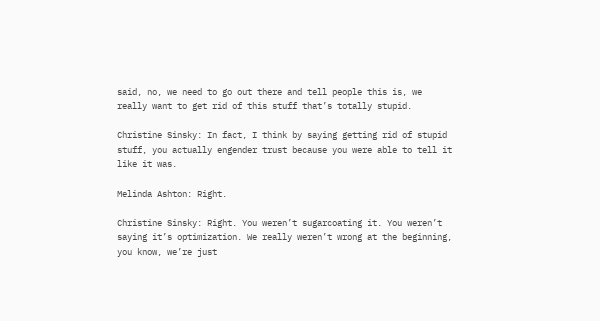said, no, we need to go out there and tell people this is, we really want to get rid of this stuff that’s totally stupid.

Christine Sinsky: In fact, I think by saying getting rid of stupid stuff, you actually engender trust because you were able to tell it like it was.

Melinda Ashton: Right.

Christine Sinsky: Right. You weren’t sugarcoating it. You weren’t saying it’s optimization. We really weren’t wrong at the beginning, you know, we’re just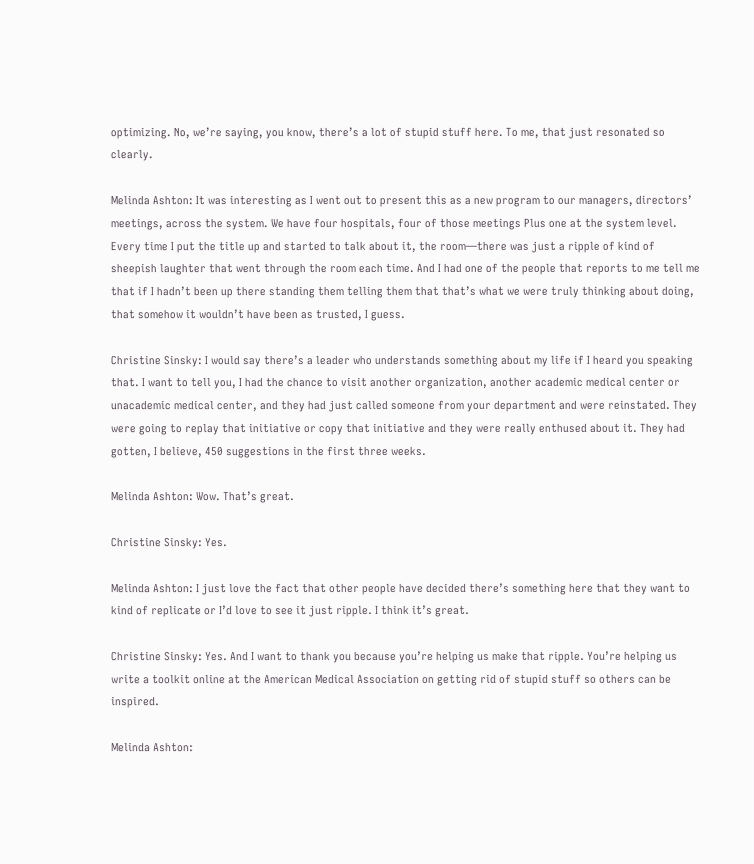optimizing. No, we’re saying, you know, there’s a lot of stupid stuff here. To me, that just resonated so clearly.

Melinda Ashton: It was interesting as I went out to present this as a new program to our managers, directors’ meetings, across the system. We have four hospitals, four of those meetings Plus one at the system level. Every time I put the title up and started to talk about it, the room—there was just a ripple of kind of sheepish laughter that went through the room each time. And I had one of the people that reports to me tell me that if I hadn’t been up there standing them telling them that that’s what we were truly thinking about doing, that somehow it wouldn’t have been as trusted, I guess.

Christine Sinsky: I would say there’s a leader who understands something about my life if I heard you speaking that. I want to tell you, I had the chance to visit another organization, another academic medical center or unacademic medical center, and they had just called someone from your department and were reinstated. They were going to replay that initiative or copy that initiative and they were really enthused about it. They had gotten, I believe, 450 suggestions in the first three weeks.

Melinda Ashton: Wow. That’s great.

Christine Sinsky: Yes.

Melinda Ashton: I just love the fact that other people have decided there’s something here that they want to kind of replicate or I’d love to see it just ripple. I think it’s great.

Christine Sinsky: Yes. And I want to thank you because you’re helping us make that ripple. You’re helping us write a toolkit online at the American Medical Association on getting rid of stupid stuff so others can be inspired.

Melinda Ashton: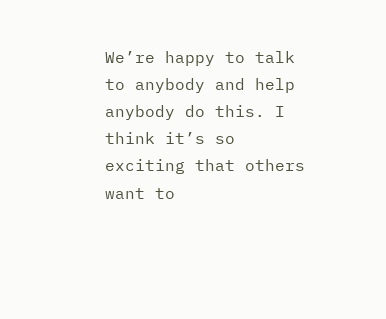We’re happy to talk to anybody and help anybody do this. I think it’s so exciting that others want to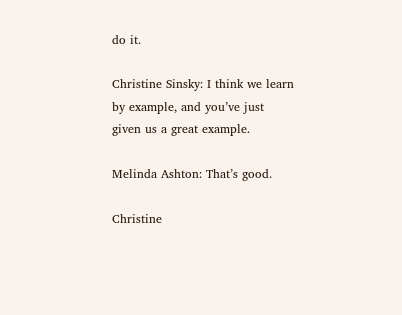do it.

Christine Sinsky: I think we learn by example, and you’ve just given us a great example.

Melinda Ashton: That’s good.

Christine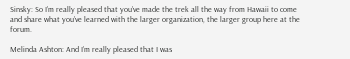Sinsky: So I’m really pleased that you’ve made the trek all the way from Hawaii to come and share what you’ve learned with the larger organization, the larger group here at the forum.

Melinda Ashton: And I’m really pleased that I was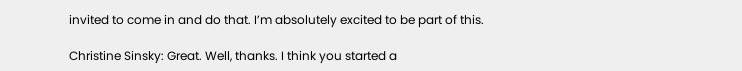invited to come in and do that. I’m absolutely excited to be part of this.

Christine Sinsky: Great. Well, thanks. I think you started a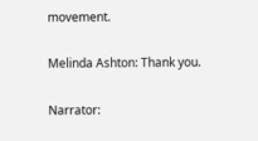movement.

Melinda Ashton: Thank you.

Narrator: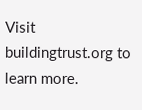Visit buildingtrust.org to learn more.